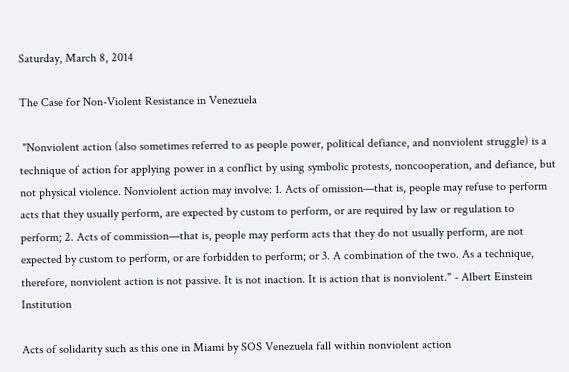Saturday, March 8, 2014

The Case for Non-Violent Resistance in Venezuela

 "Nonviolent action (also sometimes referred to as people power, political defiance, and nonviolent struggle) is a technique of action for applying power in a conflict by using symbolic protests, noncooperation, and defiance, but not physical violence. Nonviolent action may involve: 1. Acts of omission—that is, people may refuse to perform acts that they usually perform, are expected by custom to perform, or are required by law or regulation to perform; 2. Acts of commission—that is, people may perform acts that they do not usually perform, are not expected by custom to perform, or are forbidden to perform; or 3. A combination of the two. As a technique, therefore, nonviolent action is not passive. It is not inaction. It is action that is nonviolent." - Albert Einstein Institution

Acts of solidarity such as this one in Miami by SOS Venezuela fall within nonviolent action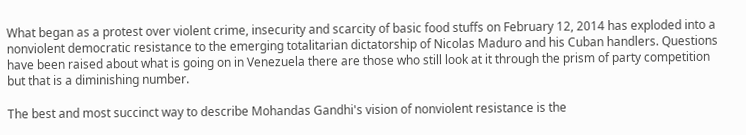What began as a protest over violent crime, insecurity and scarcity of basic food stuffs on February 12, 2014 has exploded into a nonviolent democratic resistance to the emerging totalitarian dictatorship of Nicolas Maduro and his Cuban handlers. Questions have been raised about what is going on in Venezuela there are those who still look at it through the prism of party competition but that is a diminishing number.

The best and most succinct way to describe Mohandas Gandhi's vision of nonviolent resistance is the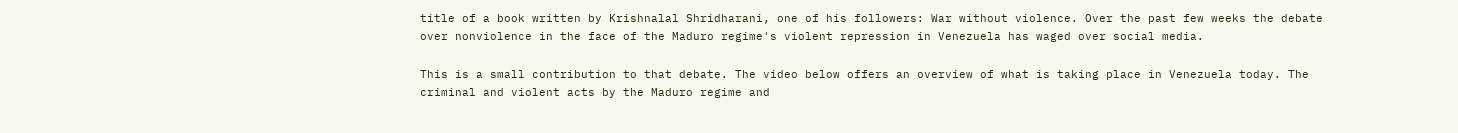title of a book written by Krishnalal Shridharani, one of his followers: War without violence. Over the past few weeks the debate over nonviolence in the face of the Maduro regime's violent repression in Venezuela has waged over social media.

This is a small contribution to that debate. The video below offers an overview of what is taking place in Venezuela today. The criminal and violent acts by the Maduro regime and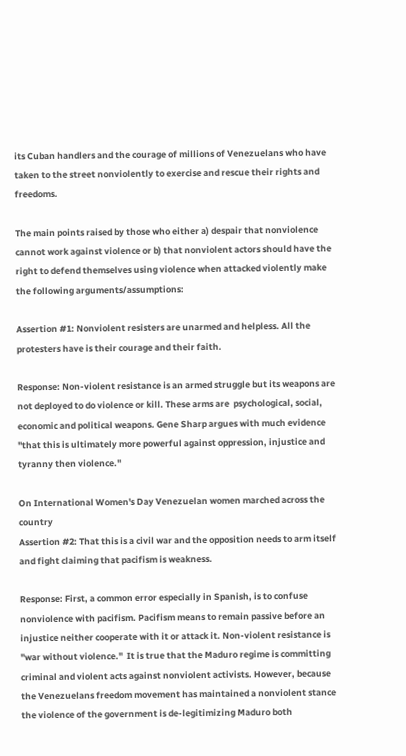its Cuban handlers and the courage of millions of Venezuelans who have taken to the street nonviolently to exercise and rescue their rights and freedoms.

The main points raised by those who either a) despair that nonviolence cannot work against violence or b) that nonviolent actors should have the right to defend themselves using violence when attacked violently make the following arguments/assumptions:

Assertion #1: Nonviolent resisters are unarmed and helpless. All the protesters have is their courage and their faith.

Response: Non-violent resistance is an armed struggle but its weapons are not deployed to do violence or kill. These arms are  psychological, social, economic and political weapons. Gene Sharp argues with much evidence "that this is ultimately more powerful against oppression, injustice and tyranny then violence."

On International Women's Day Venezuelan women marched across the country
Assertion #2: That this is a civil war and the opposition needs to arm itself and fight claiming that pacifism is weakness.

Response: First, a common error especially in Spanish, is to confuse nonviolence with pacifism. Pacifism means to remain passive before an injustice neither cooperate with it or attack it. Non-violent resistance is "war without violence."  It is true that the Maduro regime is committing criminal and violent acts against nonviolent activists. However, because the Venezuelans freedom movement has maintained a nonviolent stance the violence of the government is de-legitimizing Maduro both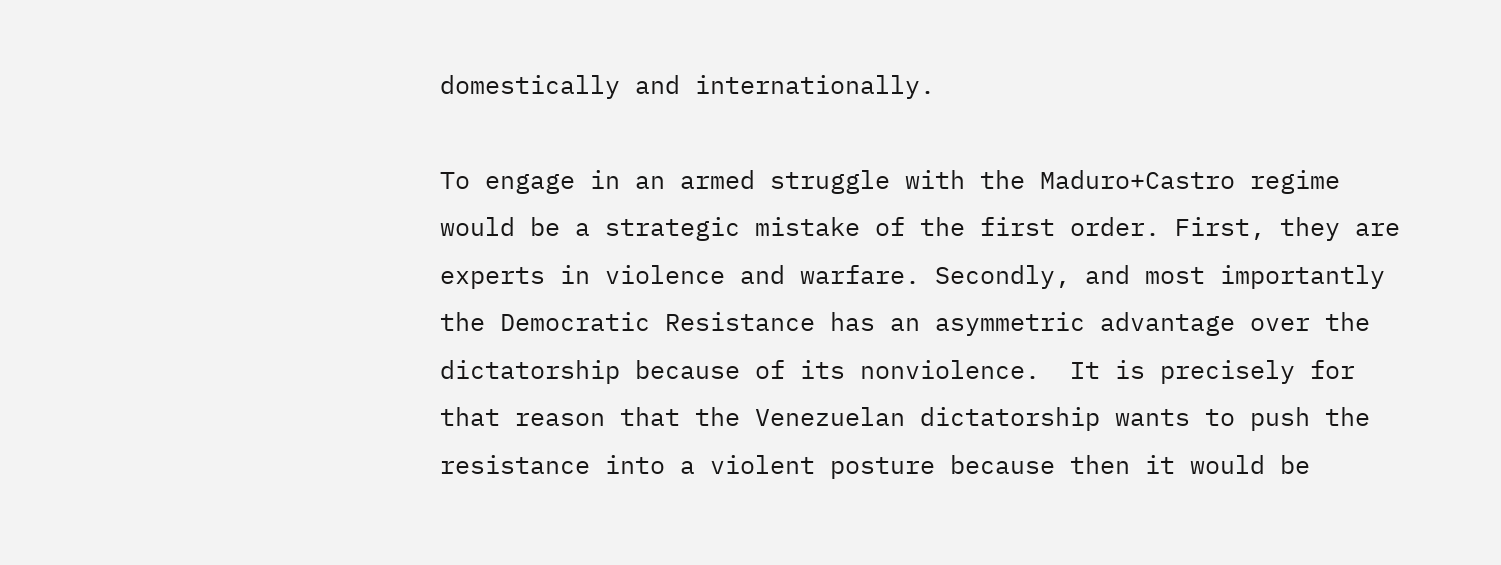domestically and internationally.

To engage in an armed struggle with the Maduro+Castro regime would be a strategic mistake of the first order. First, they are experts in violence and warfare. Secondly, and most importantly the Democratic Resistance has an asymmetric advantage over the dictatorship because of its nonviolence.  It is precisely for that reason that the Venezuelan dictatorship wants to push the resistance into a violent posture because then it would be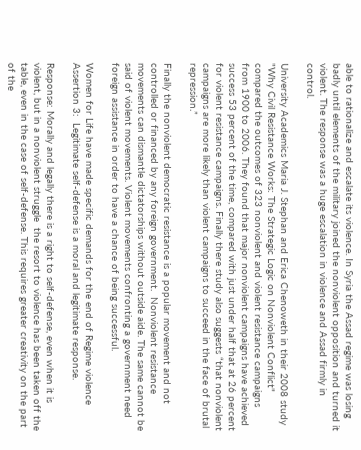able to rationalize and escalate its violence. In Syria the Assad regime was losing badly until elements of the military joined the nonviolent opposition and turned it violent. The response was a huge escalation in violence and Assad firmly in control.

University Academics Maria J. Stephan and Erica Chenoweth in their 2008 study "Why Civil Resistance Works: The Strategic Logic on Nonviolent Conflict" compared the outcomes of 323 nonviolent and violent resistance campaigns from 1900 to 2006. They found that major nonviolent campaigns have achieved success 53 percent of the time, compared with just under half that at 26 percent for violent resistance campaigns. Finally there study also suggests “that nonviolent campaigns are more likely than violent campaigns to succeed in the face of brutal repression.”

Finally the nonviolent democratic resistance is a popular movement and not controlled or financed by any foreign government.  Nonviolent resistance movements can dismantle dictatorships without outside aide. The same cannot be said of violent movements. Violent movements confronting a government need foreign assistance in order to have a chance of being successful.

Women for Life have made specific demands for the end of Regime violence
Assertion 3:  Legitimate self-defense is a moral and legitimate response.

Response: Morally and legally there is a right to self-defense, even when it is violent, but in a nonviolent struggle  the resort to violence has been taken off the table, even in the case of self-defense. This requires greater creativity on the part of the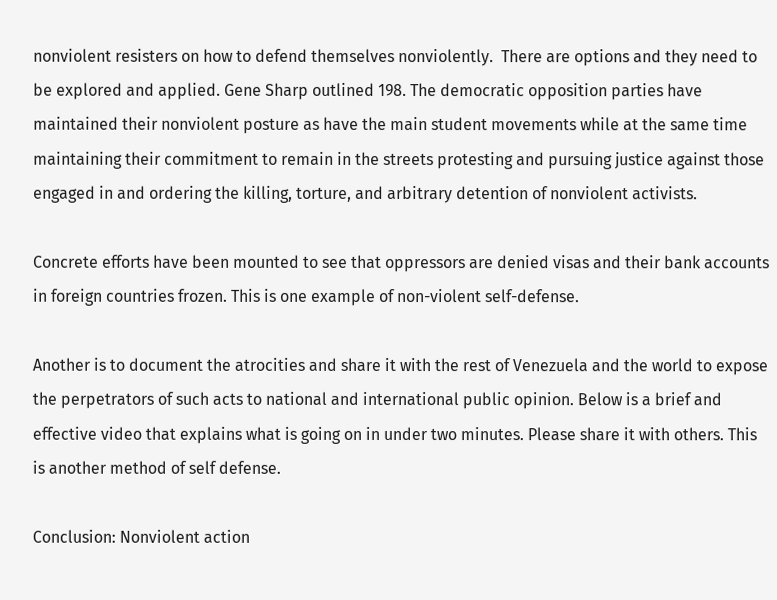nonviolent resisters on how to defend themselves nonviolently.  There are options and they need to be explored and applied. Gene Sharp outlined 198. The democratic opposition parties have maintained their nonviolent posture as have the main student movements while at the same time maintaining their commitment to remain in the streets protesting and pursuing justice against those engaged in and ordering the killing, torture, and arbitrary detention of nonviolent activists.

Concrete efforts have been mounted to see that oppressors are denied visas and their bank accounts in foreign countries frozen. This is one example of non-violent self-defense.

Another is to document the atrocities and share it with the rest of Venezuela and the world to expose the perpetrators of such acts to national and international public opinion. Below is a brief and effective video that explains what is going on in under two minutes. Please share it with others. This is another method of self defense.

Conclusion: Nonviolent action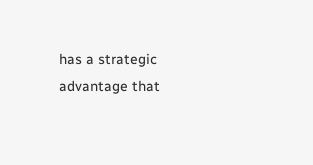has a strategic advantage that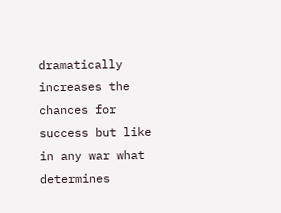dramatically increases the chances for success but like in any war what determines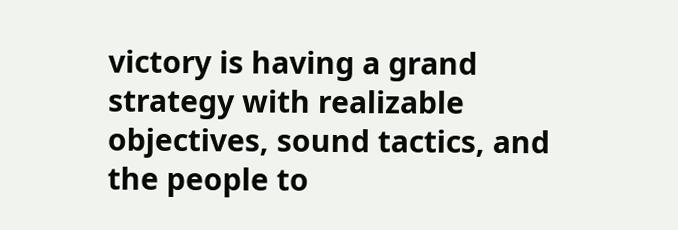victory is having a grand strategy with realizable objectives, sound tactics, and the people to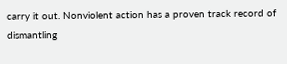carry it out. Nonviolent action has a proven track record of dismantling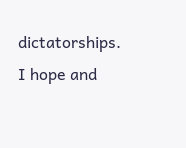dictatorships. I hope and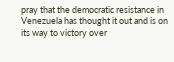pray that the democratic resistance in Venezuela has thought it out and is on its way to victory over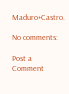Maduro+Castro.

No comments:

Post a Comment